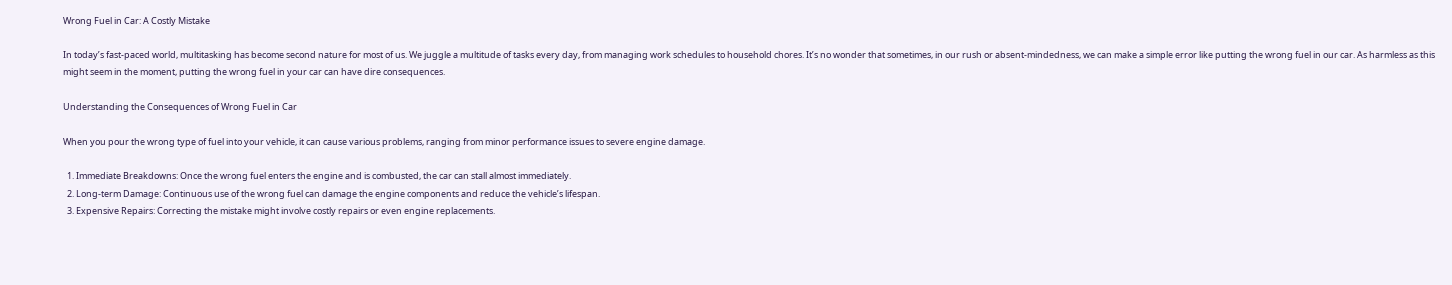Wrong Fuel in Car: A Costly Mistake

In today’s fast-paced world, multitasking has become second nature for most of us. We juggle a multitude of tasks every day, from managing work schedules to household chores. It’s no wonder that sometimes, in our rush or absent-mindedness, we can make a simple error like putting the wrong fuel in our car. As harmless as this might seem in the moment, putting the wrong fuel in your car can have dire consequences.

Understanding the Consequences of Wrong Fuel in Car

When you pour the wrong type of fuel into your vehicle, it can cause various problems, ranging from minor performance issues to severe engine damage.

  1. Immediate Breakdowns: Once the wrong fuel enters the engine and is combusted, the car can stall almost immediately.
  2. Long-term Damage: Continuous use of the wrong fuel can damage the engine components and reduce the vehicle’s lifespan.
  3. Expensive Repairs: Correcting the mistake might involve costly repairs or even engine replacements.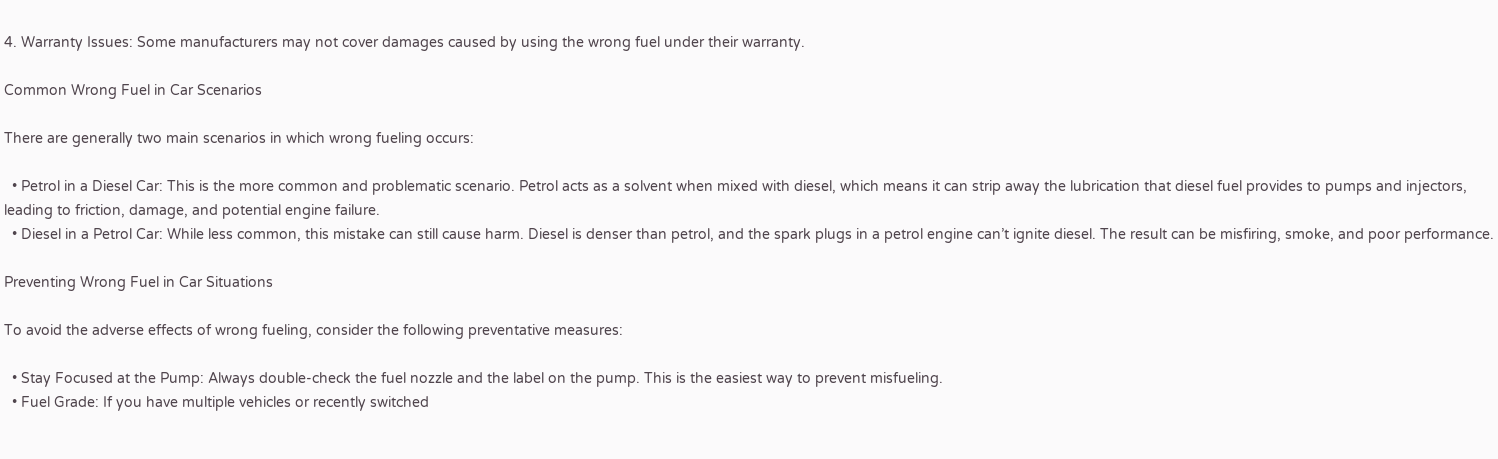4. Warranty Issues: Some manufacturers may not cover damages caused by using the wrong fuel under their warranty.

Common Wrong Fuel in Car Scenarios

There are generally two main scenarios in which wrong fueling occurs:

  • Petrol in a Diesel Car: This is the more common and problematic scenario. Petrol acts as a solvent when mixed with diesel, which means it can strip away the lubrication that diesel fuel provides to pumps and injectors, leading to friction, damage, and potential engine failure.
  • Diesel in a Petrol Car: While less common, this mistake can still cause harm. Diesel is denser than petrol, and the spark plugs in a petrol engine can’t ignite diesel. The result can be misfiring, smoke, and poor performance.

Preventing Wrong Fuel in Car Situations

To avoid the adverse effects of wrong fueling, consider the following preventative measures:

  • Stay Focused at the Pump: Always double-check the fuel nozzle and the label on the pump. This is the easiest way to prevent misfueling.
  • Fuel Grade: If you have multiple vehicles or recently switched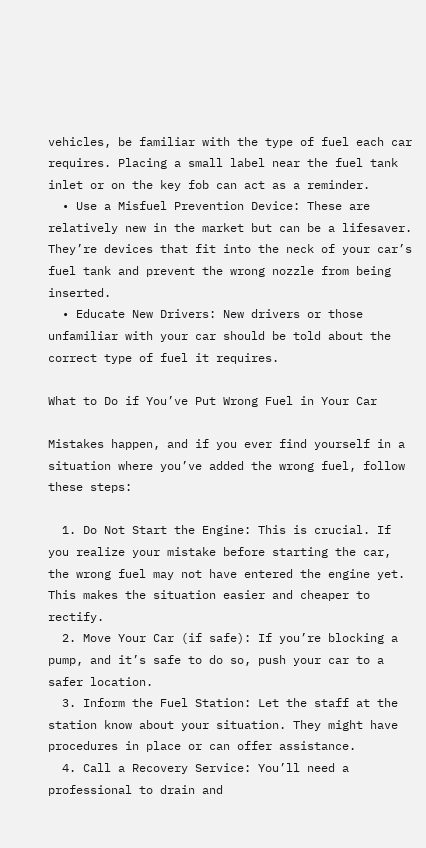vehicles, be familiar with the type of fuel each car requires. Placing a small label near the fuel tank inlet or on the key fob can act as a reminder.
  • Use a Misfuel Prevention Device: These are relatively new in the market but can be a lifesaver. They’re devices that fit into the neck of your car’s fuel tank and prevent the wrong nozzle from being inserted.
  • Educate New Drivers: New drivers or those unfamiliar with your car should be told about the correct type of fuel it requires.

What to Do if You’ve Put Wrong Fuel in Your Car

Mistakes happen, and if you ever find yourself in a situation where you’ve added the wrong fuel, follow these steps:

  1. Do Not Start the Engine: This is crucial. If you realize your mistake before starting the car, the wrong fuel may not have entered the engine yet. This makes the situation easier and cheaper to rectify.
  2. Move Your Car (if safe): If you’re blocking a pump, and it’s safe to do so, push your car to a safer location.
  3. Inform the Fuel Station: Let the staff at the station know about your situation. They might have procedures in place or can offer assistance.
  4. Call a Recovery Service: You’ll need a professional to drain and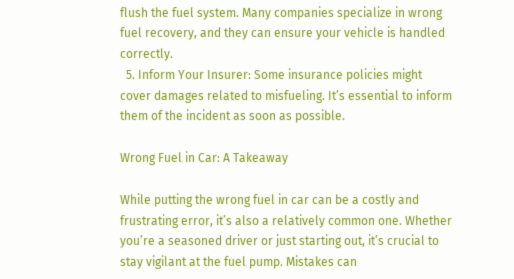flush the fuel system. Many companies specialize in wrong fuel recovery, and they can ensure your vehicle is handled correctly.
  5. Inform Your Insurer: Some insurance policies might cover damages related to misfueling. It’s essential to inform them of the incident as soon as possible.

Wrong Fuel in Car: A Takeaway

While putting the wrong fuel in car can be a costly and frustrating error, it’s also a relatively common one. Whether you’re a seasoned driver or just starting out, it’s crucial to stay vigilant at the fuel pump. Mistakes can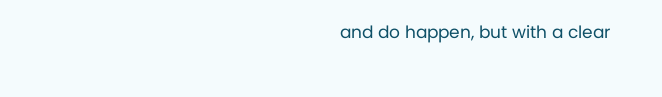and do happen, but with a clear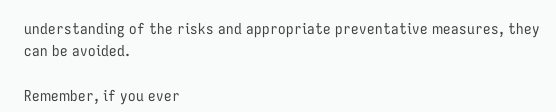understanding of the risks and appropriate preventative measures, they can be avoided.

Remember, if you ever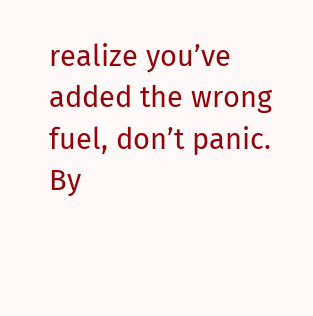realize you’ve added the wrong fuel, don’t panic. By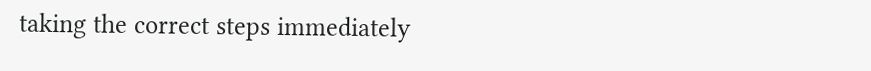taking the correct steps immediately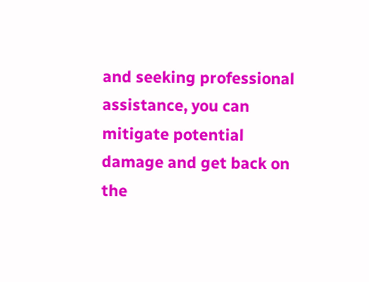and seeking professional assistance, you can mitigate potential damage and get back on the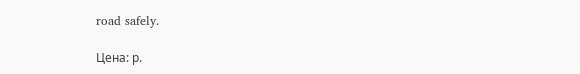road safely.

Цена: р.